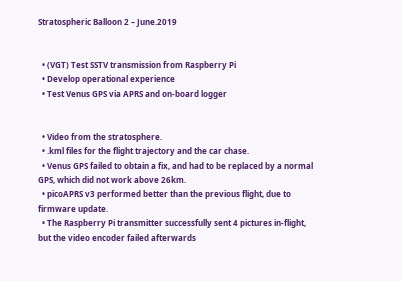Stratospheric Balloon 2 – June.2019


  • (VGT) Test SSTV transmission from Raspberry Pi
  • Develop operational experience
  • Test Venus GPS via APRS and on-board logger


  • Video from the stratosphere.
  • .kml files for the flight trajectory and the car chase.
  • Venus GPS failed to obtain a fix, and had to be replaced by a normal GPS, which did not work above 26km.
  • picoAPRS v3 performed better than the previous flight, due to firmware update.
  • The Raspberry Pi transmitter successfully sent 4 pictures in-flight, but the video encoder failed afterwards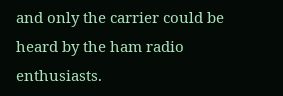and only the carrier could be heard by the ham radio enthusiasts.